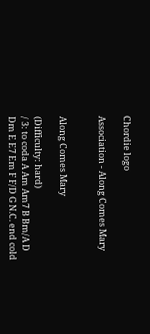Chordie logo

Association - Along Comes Mary


Along Comes Mary

(Difficulty: hard)
/ 3: to coda A Am Am7 B Bm/A D Dm E E7 Em F F/D G N.C. end cold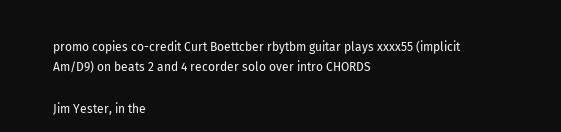promo copies co-credit Curt Boettcber rbytbm guitar plays xxxx55 (implicit Am/D9) on beats 2 and 4 recorder solo over intro CHORDS

Jim Yester, in the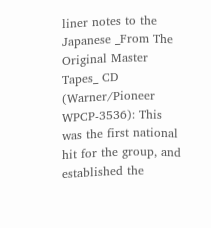liner notes to the Japanese _From The Original Master Tapes_ CD (Warner/Pioneer WPCP-3536): This was the first national hit for the group, and established the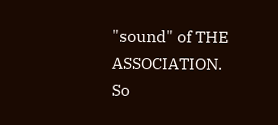"sound" of THE ASSOCIATION. So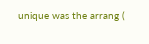unique was the arrang (